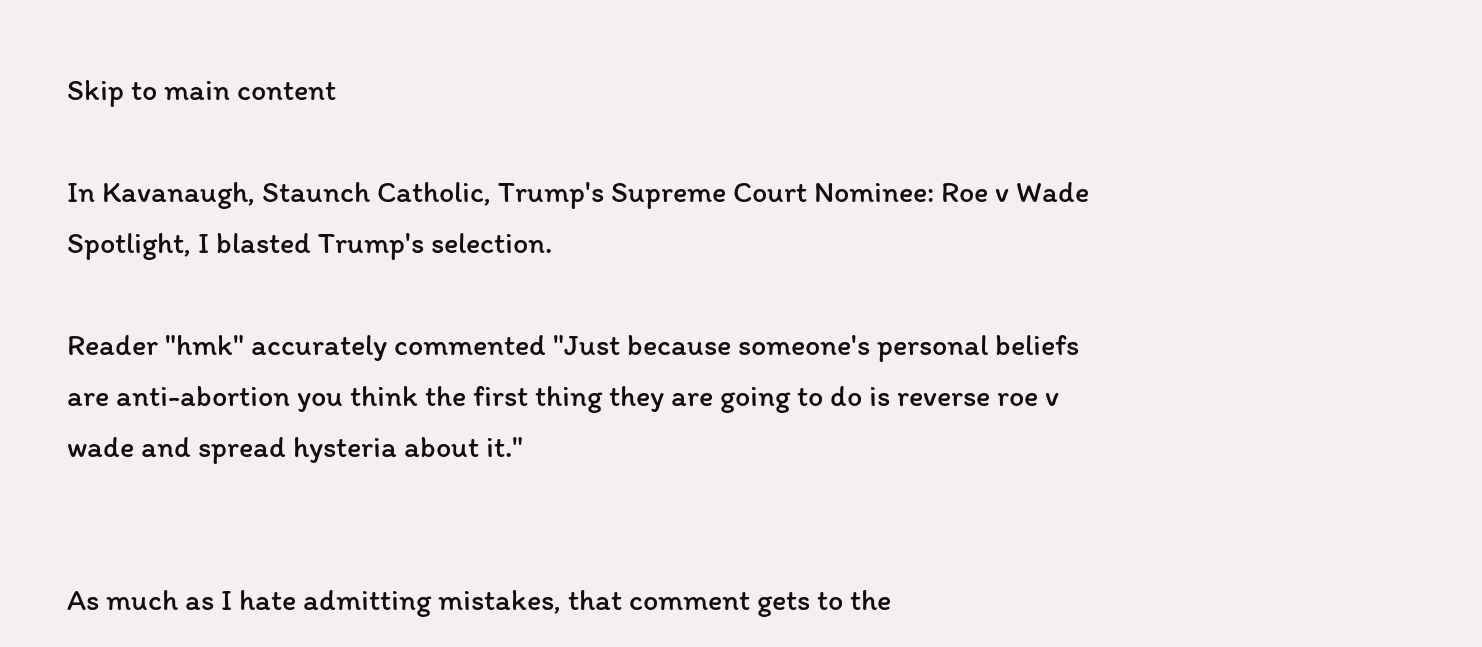Skip to main content

In Kavanaugh, Staunch Catholic, Trump's Supreme Court Nominee: Roe v Wade Spotlight, I blasted Trump's selection.

Reader "hmk" accurately commented "Just because someone's personal beliefs are anti-abortion you think the first thing they are going to do is reverse roe v wade and spread hysteria about it."


As much as I hate admitting mistakes, that comment gets to the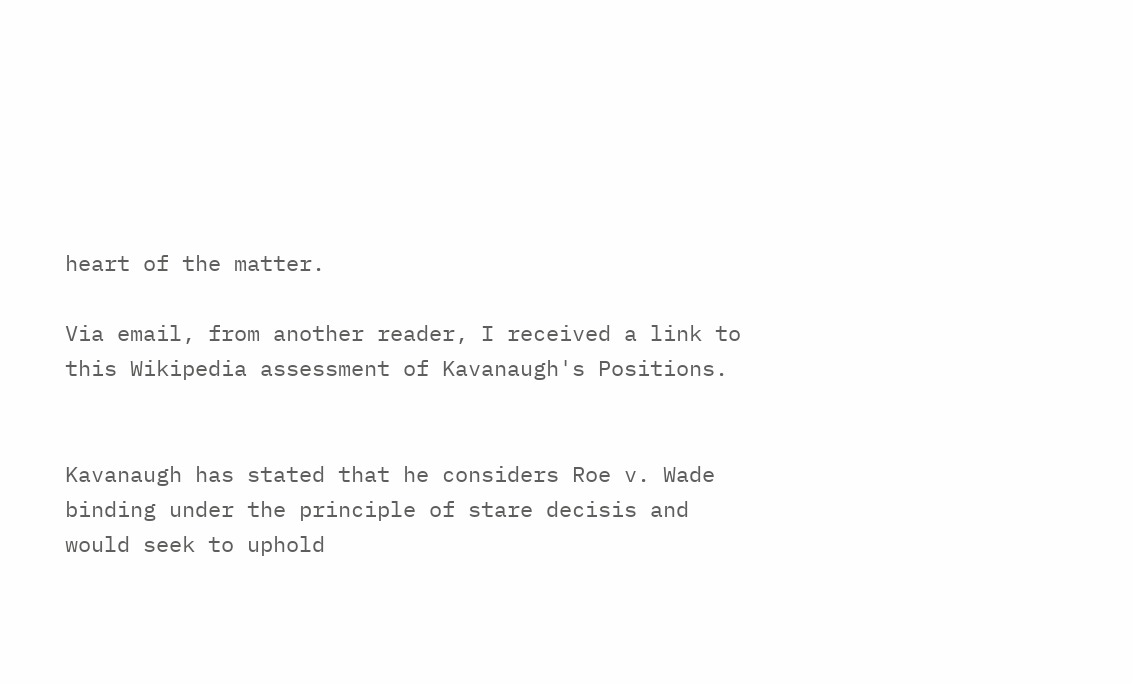heart of the matter.

Via email, from another reader, I received a link to this Wikipedia assessment of Kavanaugh's Positions.


Kavanaugh has stated that he considers Roe v. Wade binding under the principle of stare decisis and would seek to uphold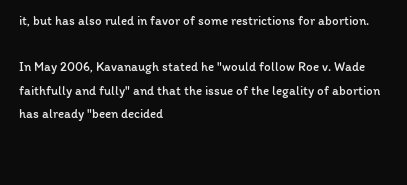it, but has also ruled in favor of some restrictions for abortion.

In May 2006, Kavanaugh stated he "would follow Roe v. Wade faithfully and fully" and that the issue of the legality of abortion has already "been decided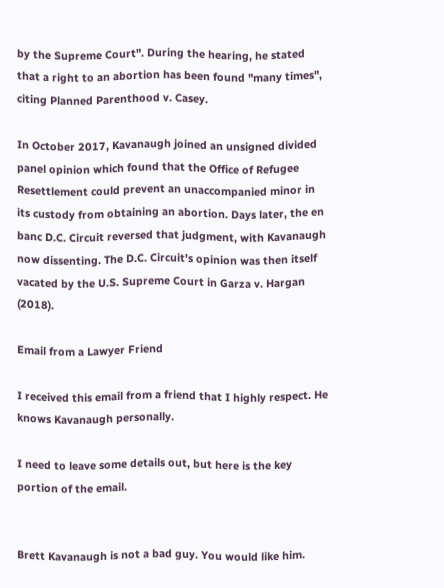by the Supreme Court". During the hearing, he stated that a right to an abortion has been found "many times", citing Planned Parenthood v. Casey.

In October 2017, Kavanaugh joined an unsigned divided panel opinion which found that the Office of Refugee Resettlement could prevent an unaccompanied minor in its custody from obtaining an abortion. Days later, the en banc D.C. Circuit reversed that judgment, with Kavanaugh now dissenting. The D.C. Circuit's opinion was then itself vacated by the U.S. Supreme Court in Garza v. Hargan (2018).

Email from a Lawyer Friend

I received this email from a friend that I highly respect. He knows Kavanaugh personally.

I need to leave some details out, but here is the key portion of the email.


Brett Kavanaugh is not a bad guy. You would like him.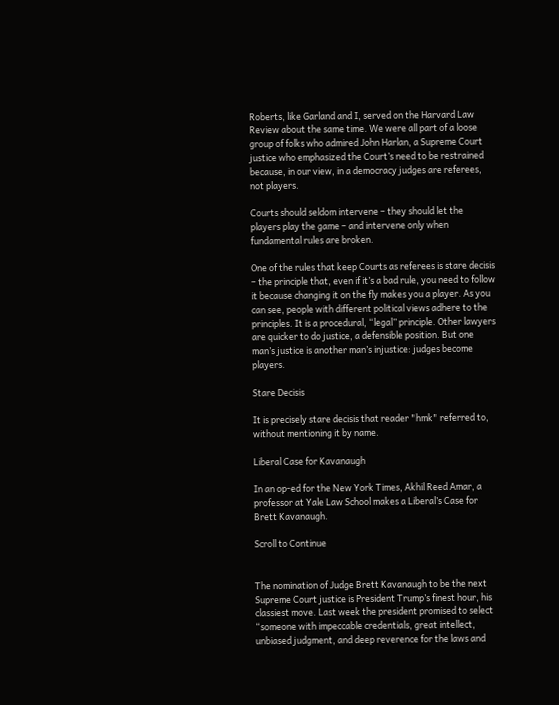Roberts, like Garland and I, served on the Harvard Law Review about the same time. We were all part of a loose group of folks who admired John Harlan, a Supreme Court justice who emphasized the Court’s need to be restrained because, in our view, in a democracy judges are referees, not players.

Courts should seldom intervene – they should let the players play the game – and intervene only when fundamental rules are broken.

One of the rules that keep Courts as referees is stare decisis – the principle that, even if it’s a bad rule, you need to follow it because changing it on the fly makes you a player. As you can see, people with different political views adhere to the principles. It is a procedural, “legal” principle. Other lawyers are quicker to do justice, a defensible position. But one man’s justice is another man’s injustice: judges become players.

Stare Decisis

It is precisely stare decisis that reader "hmk" referred to, without mentioning it by name.

Liberal Case for Kavanaugh

In an op-ed for the New York Times, Akhil Reed Amar, a professor at Yale Law School makes a Liberal’s Case for Brett Kavanaugh.

Scroll to Continue


The nomination of Judge Brett Kavanaugh to be the next Supreme Court justice is President Trump’s finest hour, his classiest move. Last week the president promised to select “someone with impeccable credentials, great intellect, unbiased judgment, and deep reverence for the laws and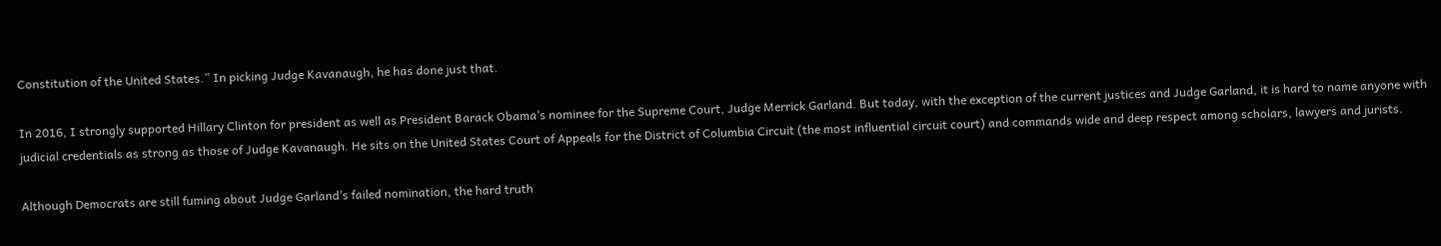Constitution of the United States.” In picking Judge Kavanaugh, he has done just that.

In 2016, I strongly supported Hillary Clinton for president as well as President Barack Obama’s nominee for the Supreme Court, Judge Merrick Garland. But today, with the exception of the current justices and Judge Garland, it is hard to name anyone with judicial credentials as strong as those of Judge Kavanaugh. He sits on the United States Court of Appeals for the District of Columbia Circuit (the most influential circuit court) and commands wide and deep respect among scholars, lawyers and jurists.

Although Democrats are still fuming about Judge Garland’s failed nomination, the hard truth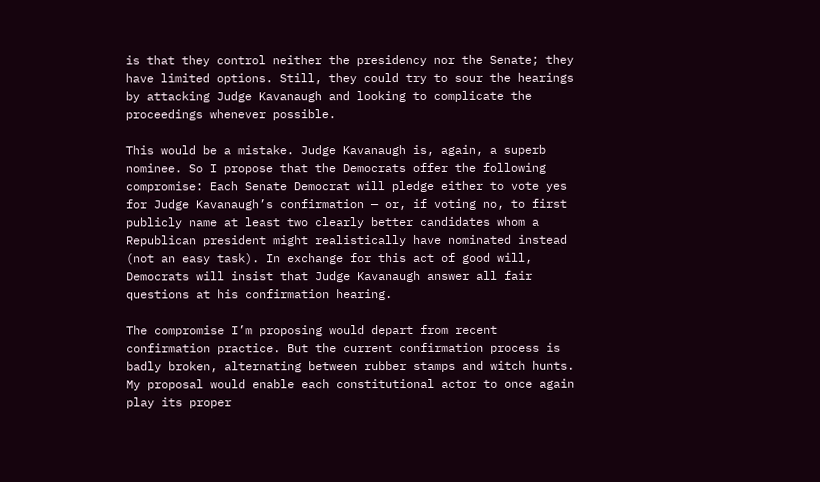is that they control neither the presidency nor the Senate; they have limited options. Still, they could try to sour the hearings by attacking Judge Kavanaugh and looking to complicate the proceedings whenever possible.

This would be a mistake. Judge Kavanaugh is, again, a superb nominee. So I propose that the Democrats offer the following compromise: Each Senate Democrat will pledge either to vote yes for Judge Kavanaugh’s confirmation — or, if voting no, to first publicly name at least two clearly better candidates whom a Republican president might realistically have nominated instead (not an easy task). In exchange for this act of good will, Democrats will insist that Judge Kavanaugh answer all fair questions at his confirmation hearing.

The compromise I’m proposing would depart from recent confirmation practice. But the current confirmation process is badly broken, alternating between rubber stamps and witch hunts. My proposal would enable each constitutional actor to once again play its proper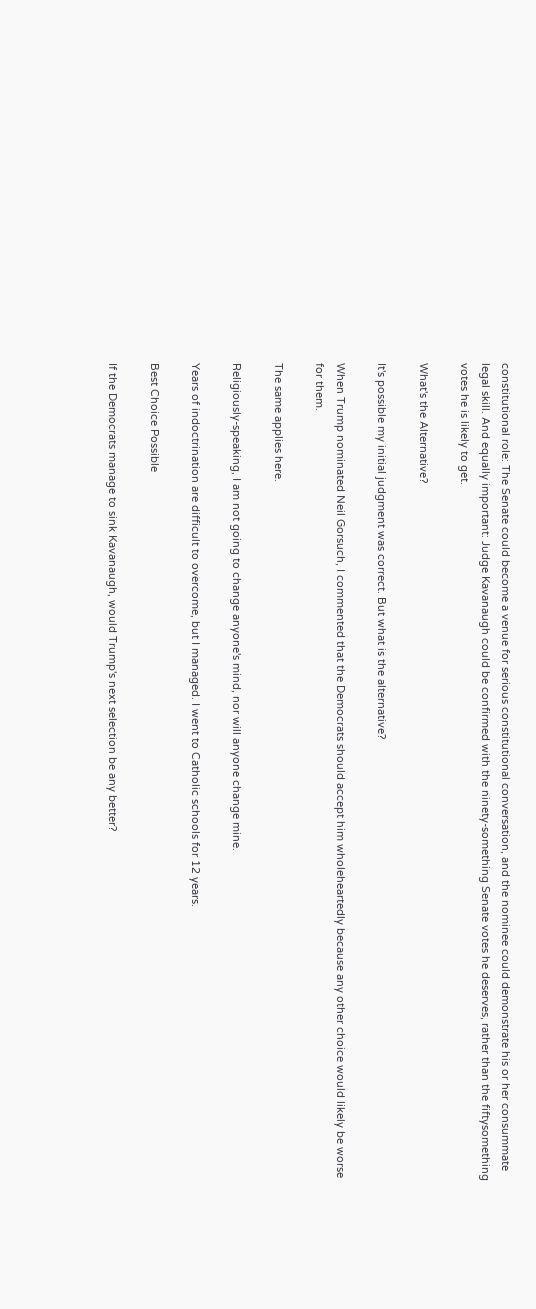constitutional role: The Senate could become a venue for serious constitutional conversation, and the nominee could demonstrate his or her consummate legal skill. And equally important: Judge Kavanaugh could be confirmed with the ninety-something Senate votes he deserves, rather than the fiftysomething votes he is likely to get.

What's the Alternative?

It's possible my initial judgment was correct. But what is the alternative?

When Trump nominated Neil Gorsuch, I commented that the Democrats should accept him wholeheartedly because any other choice would likely be worse for them.

The same applies here.

Religiously-speaking, I am not going to change anyone's mind, nor will anyone change mine.

Years of indoctrination are difficult to overcome, but I managed. I went to Catholic schools for 12 years.

Best Choice Possible

If the Democrats manage to sink Kavanaugh, would Trump's next selection be any better?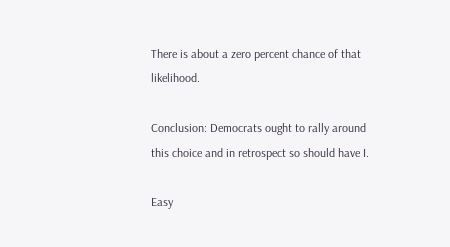There is about a zero percent chance of that likelihood.

Conclusion: Democrats ought to rally around this choice and in retrospect so should have I.

Easy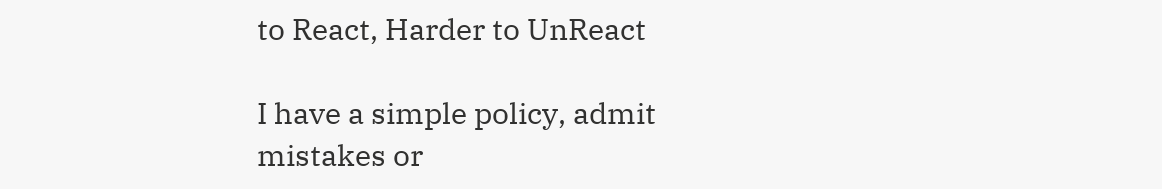to React, Harder to UnReact

I have a simple policy, admit mistakes or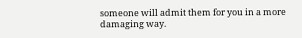someone will admit them for you in a more damaging way.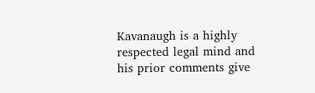Kavanaugh is a highly respected legal mind and his prior comments give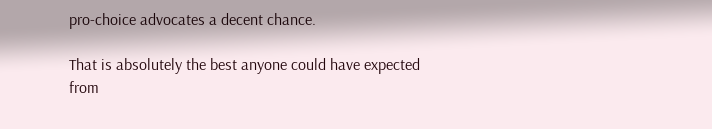pro-choice advocates a decent chance.

That is absolutely the best anyone could have expected from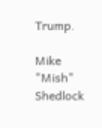Trump.

Mike "Mish" Shedlock